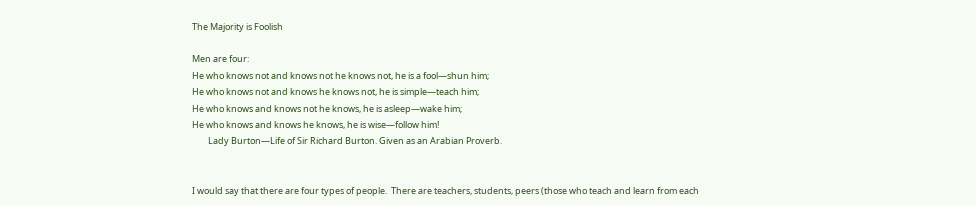The Majority is Foolish

Men are four:
He who knows not and knows not he knows not, he is a fool—shun him;
He who knows not and knows he knows not, he is simple—teach him;
He who knows and knows not he knows, he is asleep—wake him;
He who knows and knows he knows, he is wise—follow him!
        Lady Burton—Life of Sir Richard Burton. Given as an Arabian Proverb.


I would say that there are four types of people.  There are teachers, students, peers (those who teach and learn from each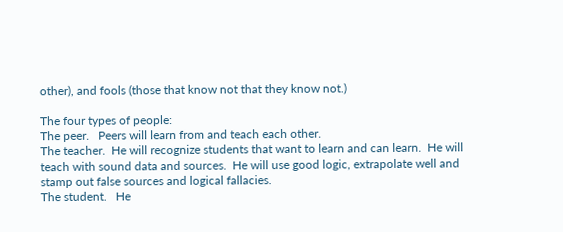other), and fools (those that know not that they know not.)

The four types of people:
The peer.   Peers will learn from and teach each other.
The teacher.  He will recognize students that want to learn and can learn.  He will teach with sound data and sources.  He will use good logic, extrapolate well and stamp out false sources and logical fallacies.
The student.   He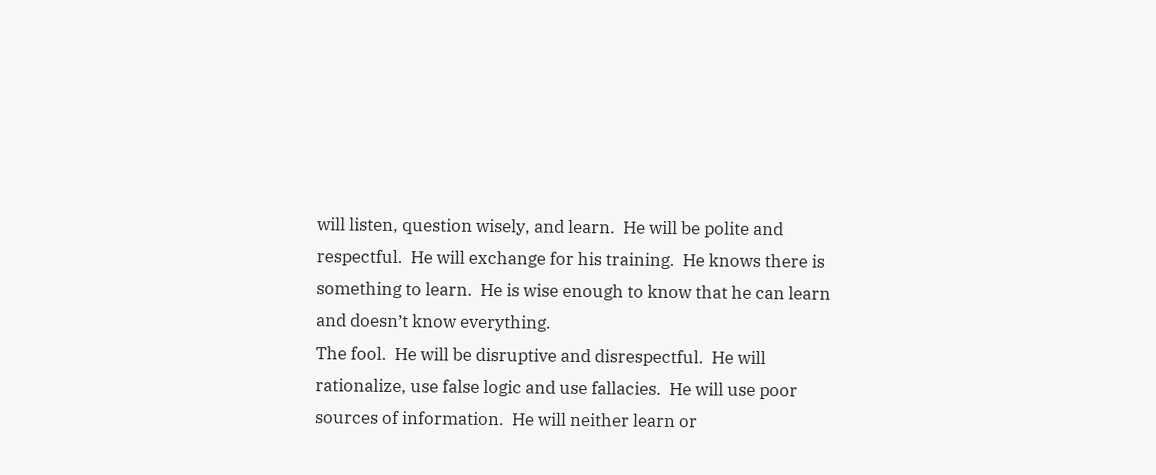will listen, question wisely, and learn.  He will be polite and respectful.  He will exchange for his training.  He knows there is something to learn.  He is wise enough to know that he can learn and doesn’t know everything.
The fool.  He will be disruptive and disrespectful.  He will rationalize, use false logic and use fallacies.  He will use poor sources of information.  He will neither learn or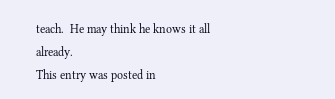teach.  He may think he knows it all already.
This entry was posted in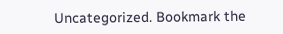Uncategorized. Bookmark the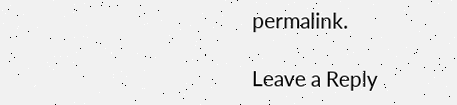permalink.

Leave a Reply